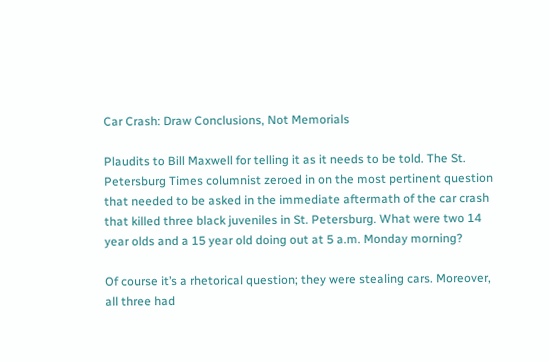Car Crash: Draw Conclusions, Not Memorials

Plaudits to Bill Maxwell for telling it as it needs to be told. The St. Petersburg Times columnist zeroed in on the most pertinent question that needed to be asked in the immediate aftermath of the car crash that killed three black juveniles in St. Petersburg. What were two 14 year olds and a 15 year old doing out at 5 a.m. Monday morning?

Of course it’s a rhetorical question; they were stealing cars. Moreover, all three had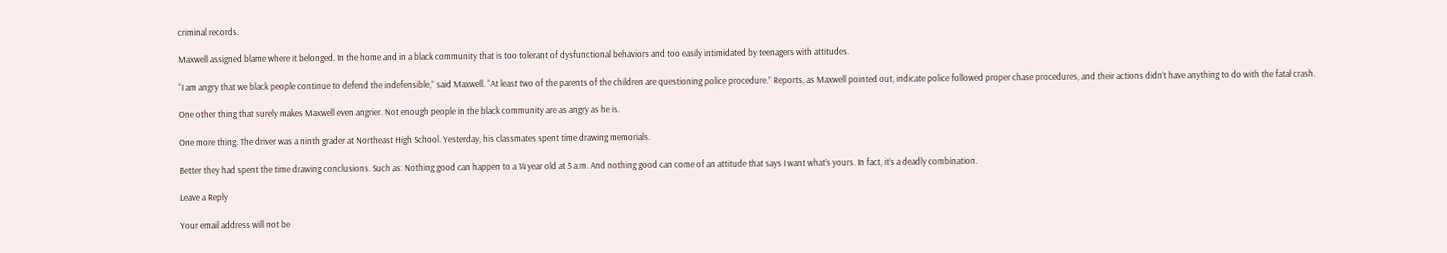criminal records.

Maxwell assigned blame where it belonged. In the home and in a black community that is too tolerant of dysfunctional behaviors and too easily intimidated by teenagers with attitudes.

“I am angry that we black people continue to defend the indefensible,” said Maxwell. “At least two of the parents of the children are questioning police procedure.” Reports, as Maxwell pointed out, indicate police followed proper chase procedures, and their actions didn’t have anything to do with the fatal crash.

One other thing that surely makes Maxwell even angrier. Not enough people in the black community are as angry as he is.

One more thing. The driver was a ninth grader at Northeast High School. Yesterday, his classmates spent time drawing memorials.

Better they had spent the time drawing conclusions. Such as: Nothing good can happen to a 14 year old at 5 a.m. And nothing good can come of an attitude that says I want what’s yours. In fact, it’s a deadly combination.

Leave a Reply

Your email address will not be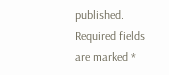published. Required fields are marked *